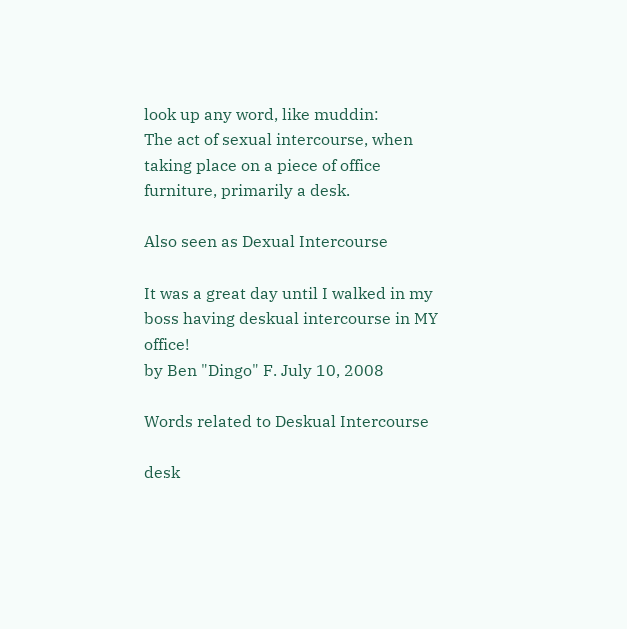look up any word, like muddin:
The act of sexual intercourse, when taking place on a piece of office furniture, primarily a desk.

Also seen as Dexual Intercourse

It was a great day until I walked in my boss having deskual intercourse in MY office!
by Ben "Dingo" F. July 10, 2008

Words related to Deskual Intercourse

desk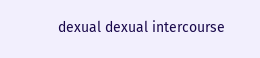dexual dexual intercourse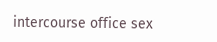intercourse office sex